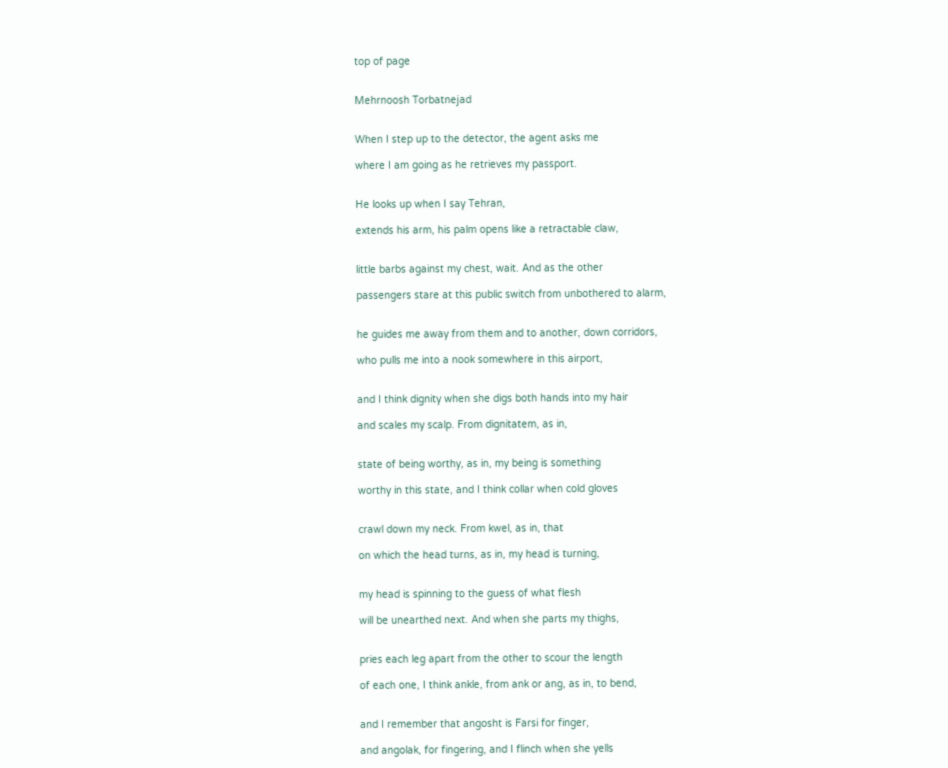top of page


Mehrnoosh Torbatnejad


When I step up to the detector, the agent asks me

where I am going as he retrieves my passport.


He looks up when I say Tehran,

extends his arm, his palm opens like a retractable claw,


little barbs against my chest, wait. And as the other

passengers stare at this public switch from unbothered to alarm,


he guides me away from them and to another, down corridors,

who pulls me into a nook somewhere in this airport,


and I think dignity when she digs both hands into my hair

and scales my scalp. From dignitatem, as in,


state of being worthy, as in, my being is something

worthy in this state, and I think collar when cold gloves


crawl down my neck. From kwel, as in, that

on which the head turns, as in, my head is turning,


my head is spinning to the guess of what flesh

will be unearthed next. And when she parts my thighs,


pries each leg apart from the other to scour the length

of each one, I think ankle, from ank or ang, as in, to bend,


and I remember that angosht is Farsi for finger,

and angolak, for fingering, and I flinch when she yells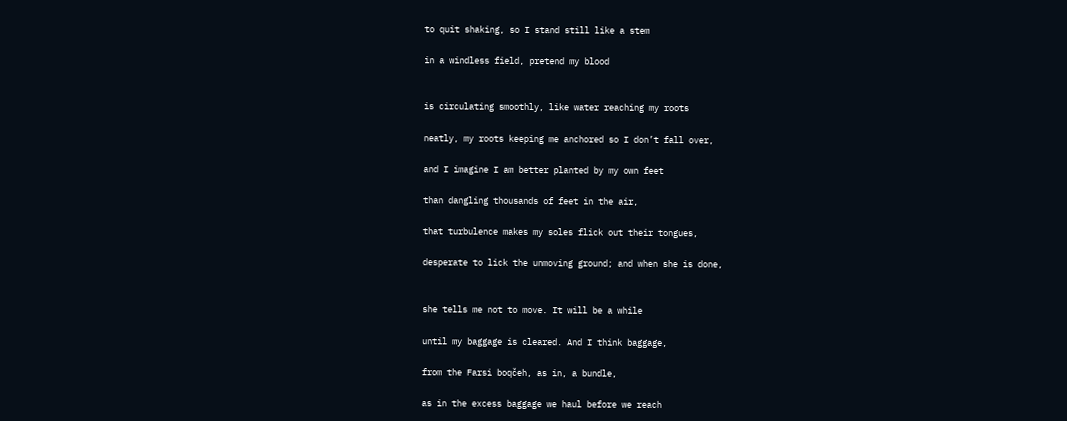to quit shaking, so I stand still like a stem

in a windless field, pretend my blood


is circulating smoothly, like water reaching my roots

neatly, my roots keeping me anchored so I don’t fall over,

and I imagine I am better planted by my own feet

than dangling thousands of feet in the air,

that turbulence makes my soles flick out their tongues,

desperate to lick the unmoving ground; and when she is done,


she tells me not to move. It will be a while

until my baggage is cleared. And I think baggage,

from the Farsi boqčeh, as in, a bundle,

as in the excess baggage we haul before we reach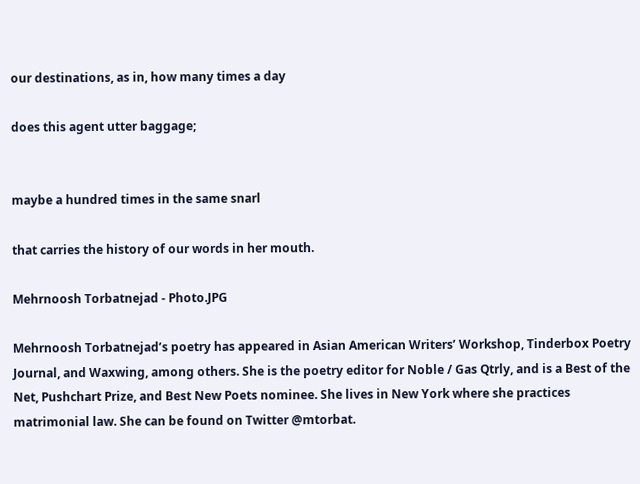our destinations, as in, how many times a day

does this agent utter baggage;


maybe a hundred times in the same snarl

that carries the history of our words in her mouth.

Mehrnoosh Torbatnejad - Photo.JPG

Mehrnoosh Torbatnejad’s poetry has appeared in Asian American Writers’ Workshop, Tinderbox Poetry Journal, and Waxwing, among others. She is the poetry editor for Noble / Gas Qtrly, and is a Best of the Net, Pushchart Prize, and Best New Poets nominee. She lives in New York where she practices matrimonial law. She can be found on Twitter @mtorbat.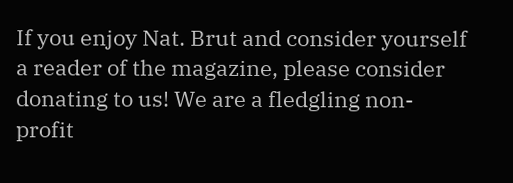If you enjoy Nat. Brut and consider yourself a reader of the magazine, please consider donating to us! We are a fledgling non-profit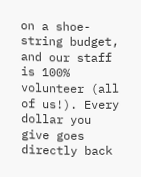on a shoe-string budget, and our staff is 100% volunteer (all of us!). Every dollar you give goes directly back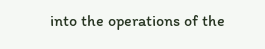into the operations of the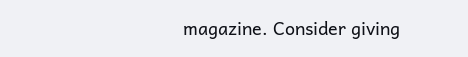magazine. Consider giving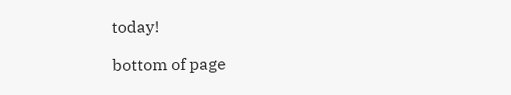today!

bottom of page